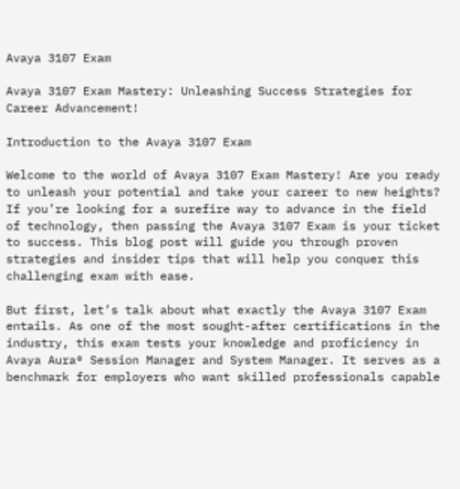Avaya 3107 Exam

Avaya 3107 Exam Mastery: Unleashing Success Strategies for Career Advancement!

Introduction to the Avaya 3107 Exam

Welcome to the world of Avaya 3107 Exam Mastery! Are you ready to unleash your potential and take your career to new heights? If you’re looking for a surefire way to advance in the field of technology, then passing the Avaya 3107 Exam is your ticket to success. This blog post will guide you through proven strategies and insider tips that will help you conquer this challenging exam with ease.

But first, let’s talk about what exactly the Avaya 3107 Exam entails. As one of the most sought-after certifications in the industry, this exam tests your knowledge and proficiency in Avaya Aura® Session Manager and System Manager. It serves as a benchmark for employers who want skilled professionals capable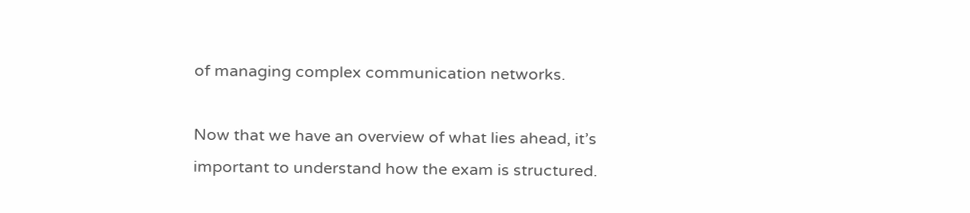of managing complex communication networks.

Now that we have an overview of what lies ahead, it’s important to understand how the exam is structured.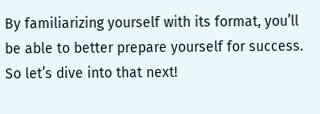By familiarizing yourself with its format, you’ll be able to better prepare yourself for success. So let’s dive into that next!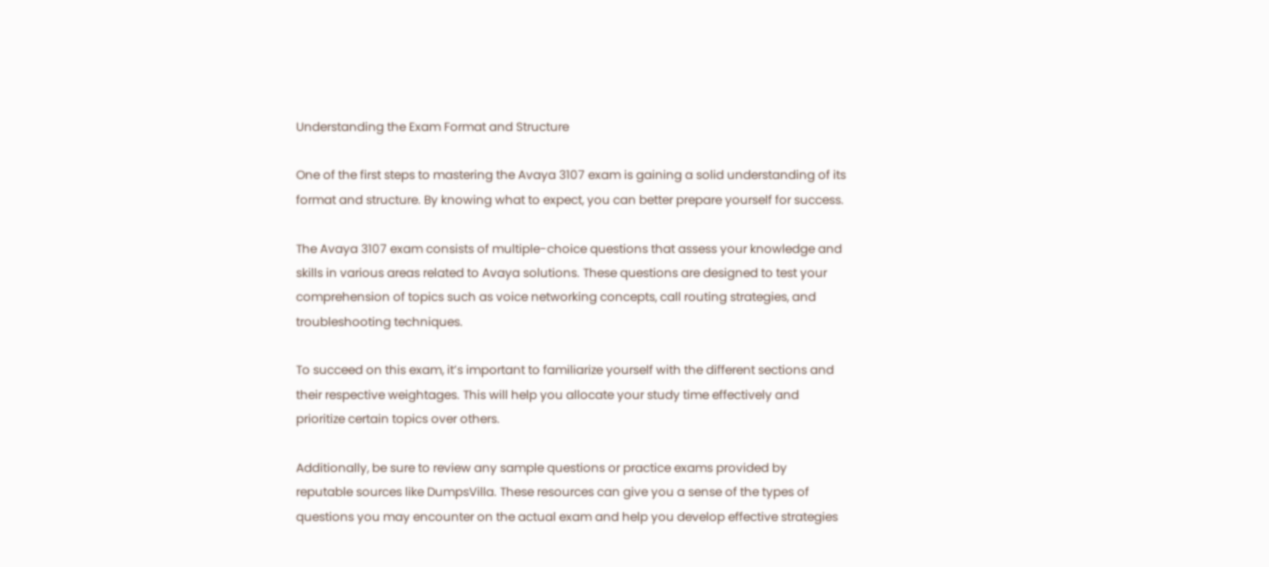Understanding the Exam Format and Structure

One of the first steps to mastering the Avaya 3107 exam is gaining a solid understanding of its format and structure. By knowing what to expect, you can better prepare yourself for success.

The Avaya 3107 exam consists of multiple-choice questions that assess your knowledge and skills in various areas related to Avaya solutions. These questions are designed to test your comprehension of topics such as voice networking concepts, call routing strategies, and troubleshooting techniques.

To succeed on this exam, it’s important to familiarize yourself with the different sections and their respective weightages. This will help you allocate your study time effectively and prioritize certain topics over others.

Additionally, be sure to review any sample questions or practice exams provided by reputable sources like DumpsVilla. These resources can give you a sense of the types of questions you may encounter on the actual exam and help you develop effective strategies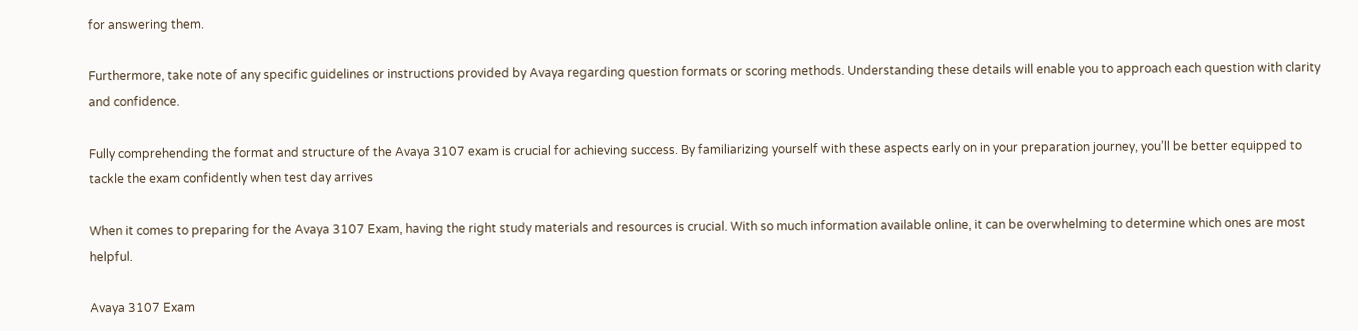for answering them.

Furthermore, take note of any specific guidelines or instructions provided by Avaya regarding question formats or scoring methods. Understanding these details will enable you to approach each question with clarity and confidence.

Fully comprehending the format and structure of the Avaya 3107 exam is crucial for achieving success. By familiarizing yourself with these aspects early on in your preparation journey, you’ll be better equipped to tackle the exam confidently when test day arrives

When it comes to preparing for the Avaya 3107 Exam, having the right study materials and resources is crucial. With so much information available online, it can be overwhelming to determine which ones are most helpful.

Avaya 3107 Exam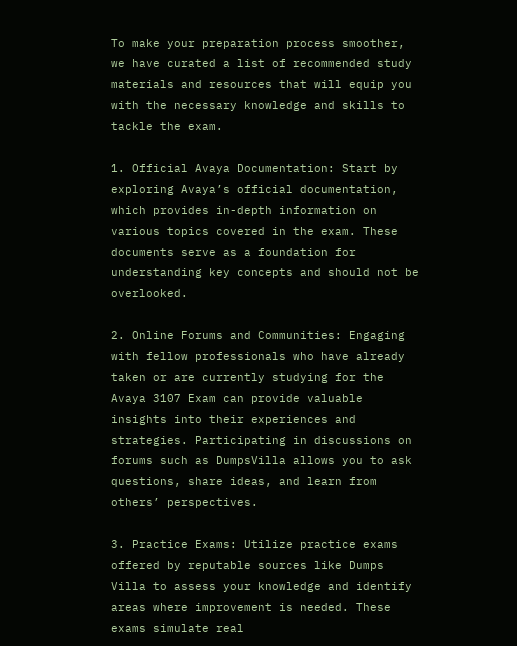To make your preparation process smoother, we have curated a list of recommended study materials and resources that will equip you with the necessary knowledge and skills to tackle the exam.

1. Official Avaya Documentation: Start by exploring Avaya’s official documentation, which provides in-depth information on various topics covered in the exam. These documents serve as a foundation for understanding key concepts and should not be overlooked.

2. Online Forums and Communities: Engaging with fellow professionals who have already taken or are currently studying for the Avaya 3107 Exam can provide valuable insights into their experiences and strategies. Participating in discussions on forums such as DumpsVilla allows you to ask questions, share ideas, and learn from others’ perspectives.

3. Practice Exams: Utilize practice exams offered by reputable sources like Dumps Villa to assess your knowledge and identify areas where improvement is needed. These exams simulate real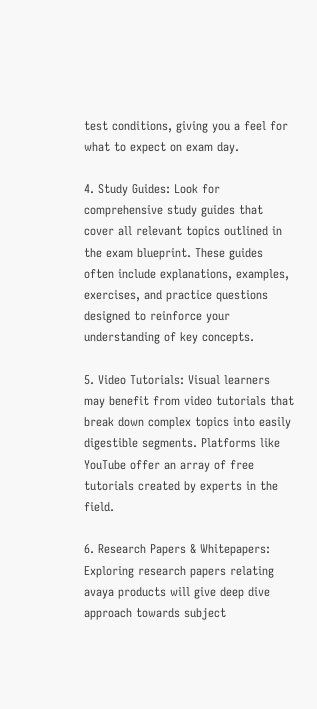test conditions, giving you a feel for what to expect on exam day.

4. Study Guides: Look for comprehensive study guides that cover all relevant topics outlined in the exam blueprint. These guides often include explanations, examples, exercises, and practice questions designed to reinforce your understanding of key concepts.

5. Video Tutorials: Visual learners may benefit from video tutorials that break down complex topics into easily digestible segments. Platforms like YouTube offer an array of free tutorials created by experts in the field.

6. Research Papers & Whitepapers: Exploring research papers relating avaya products will give deep dive approach towards subject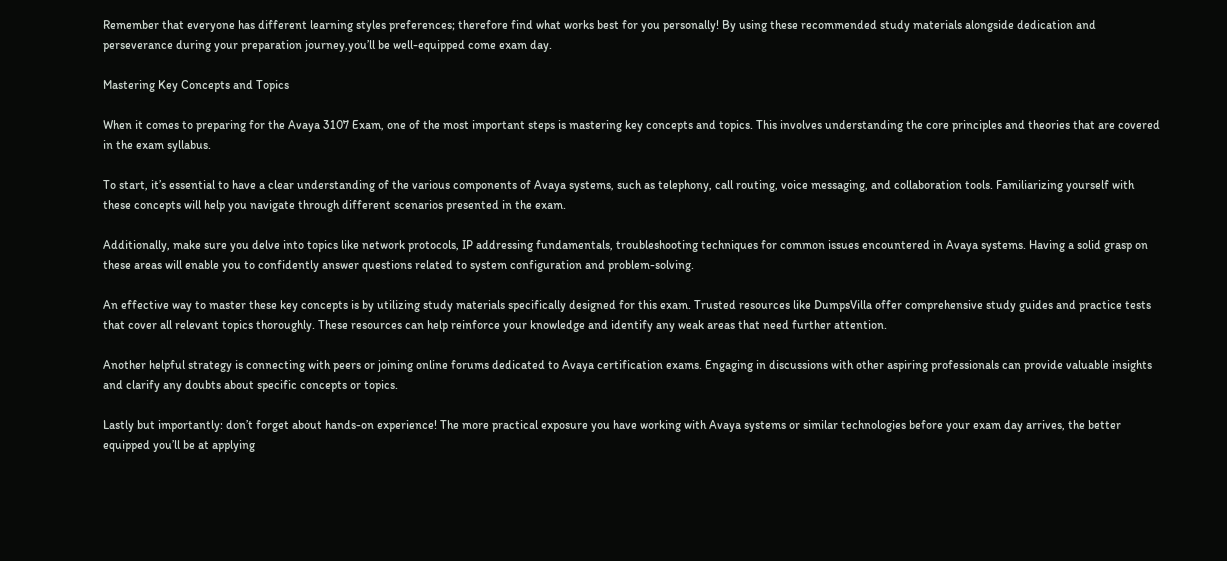Remember that everyone has different learning styles preferences; therefore find what works best for you personally! By using these recommended study materials alongside dedication and perseverance during your preparation journey,you’ll be well-equipped come exam day.

Mastering Key Concepts and Topics

When it comes to preparing for the Avaya 3107 Exam, one of the most important steps is mastering key concepts and topics. This involves understanding the core principles and theories that are covered in the exam syllabus.

To start, it’s essential to have a clear understanding of the various components of Avaya systems, such as telephony, call routing, voice messaging, and collaboration tools. Familiarizing yourself with these concepts will help you navigate through different scenarios presented in the exam.

Additionally, make sure you delve into topics like network protocols, IP addressing fundamentals, troubleshooting techniques for common issues encountered in Avaya systems. Having a solid grasp on these areas will enable you to confidently answer questions related to system configuration and problem-solving.

An effective way to master these key concepts is by utilizing study materials specifically designed for this exam. Trusted resources like DumpsVilla offer comprehensive study guides and practice tests that cover all relevant topics thoroughly. These resources can help reinforce your knowledge and identify any weak areas that need further attention.

Another helpful strategy is connecting with peers or joining online forums dedicated to Avaya certification exams. Engaging in discussions with other aspiring professionals can provide valuable insights and clarify any doubts about specific concepts or topics.

Lastly but importantly: don’t forget about hands-on experience! The more practical exposure you have working with Avaya systems or similar technologies before your exam day arrives, the better equipped you’ll be at applying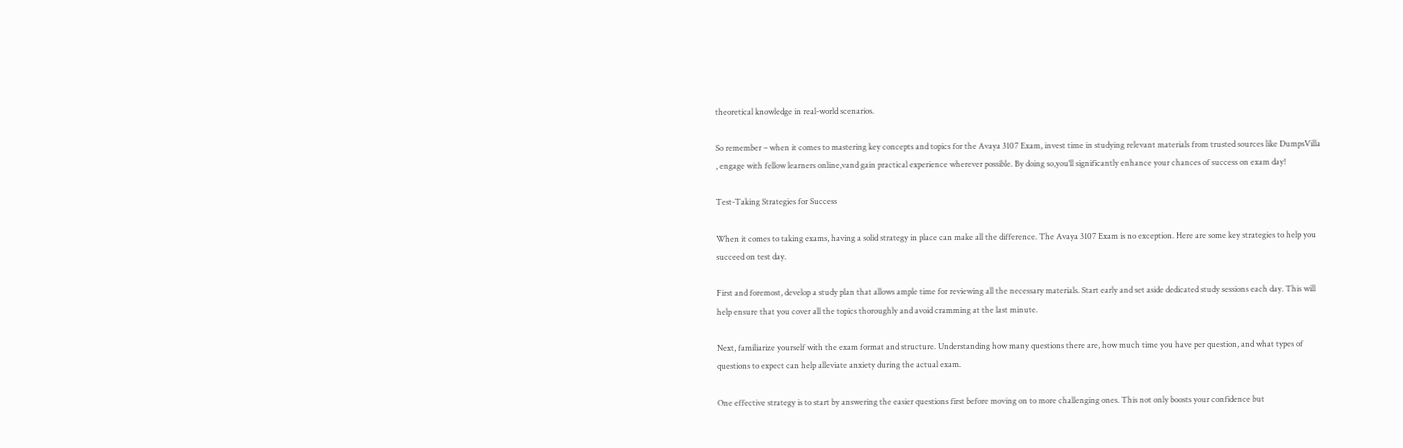theoretical knowledge in real-world scenarios.

So remember – when it comes to mastering key concepts and topics for the Avaya 3107 Exam, invest time in studying relevant materials from trusted sources like DumpsVilla , engage with fellow learners online,vand gain practical experience wherever possible. By doing so,you’ll significantly enhance your chances of success on exam day!

Test-Taking Strategies for Success

When it comes to taking exams, having a solid strategy in place can make all the difference. The Avaya 3107 Exam is no exception. Here are some key strategies to help you succeed on test day.

First and foremost, develop a study plan that allows ample time for reviewing all the necessary materials. Start early and set aside dedicated study sessions each day. This will help ensure that you cover all the topics thoroughly and avoid cramming at the last minute.

Next, familiarize yourself with the exam format and structure. Understanding how many questions there are, how much time you have per question, and what types of questions to expect can help alleviate anxiety during the actual exam.

One effective strategy is to start by answering the easier questions first before moving on to more challenging ones. This not only boosts your confidence but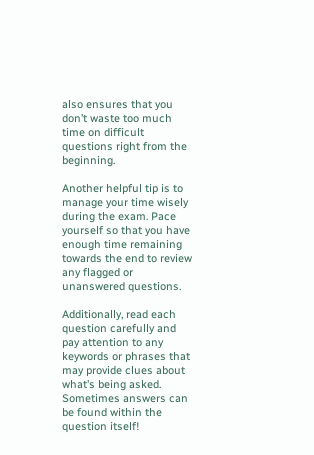also ensures that you don’t waste too much time on difficult questions right from the beginning.

Another helpful tip is to manage your time wisely during the exam. Pace yourself so that you have enough time remaining towards the end to review any flagged or unanswered questions.

Additionally, read each question carefully and pay attention to any keywords or phrases that may provide clues about what’s being asked. Sometimes answers can be found within the question itself!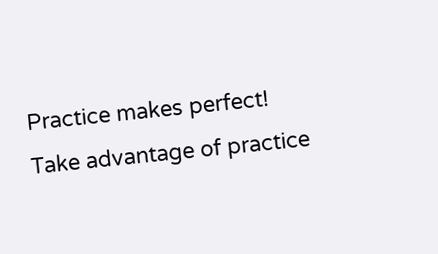Practice makes perfect! Take advantage of practice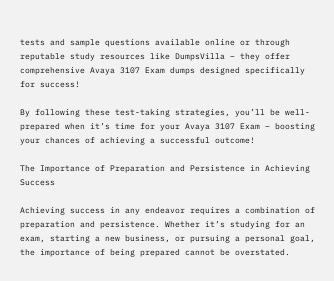tests and sample questions available online or through reputable study resources like DumpsVilla – they offer comprehensive Avaya 3107 Exam dumps designed specifically for success!

By following these test-taking strategies, you’ll be well-prepared when it’s time for your Avaya 3107 Exam – boosting your chances of achieving a successful outcome!

The Importance of Preparation and Persistence in Achieving Success

Achieving success in any endeavor requires a combination of preparation and persistence. Whether it’s studying for an exam, starting a new business, or pursuing a personal goal, the importance of being prepared cannot be overstated.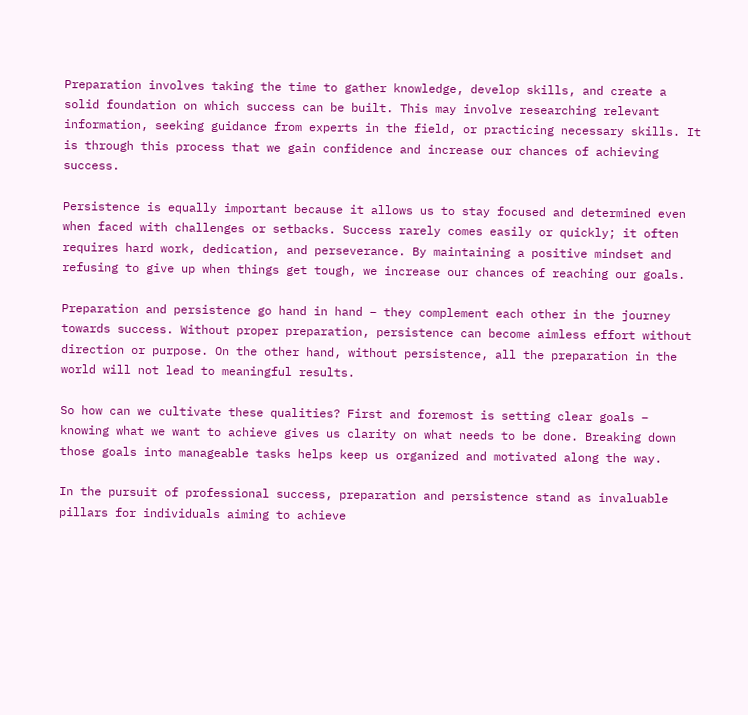Preparation involves taking the time to gather knowledge, develop skills, and create a solid foundation on which success can be built. This may involve researching relevant information, seeking guidance from experts in the field, or practicing necessary skills. It is through this process that we gain confidence and increase our chances of achieving success.

Persistence is equally important because it allows us to stay focused and determined even when faced with challenges or setbacks. Success rarely comes easily or quickly; it often requires hard work, dedication, and perseverance. By maintaining a positive mindset and refusing to give up when things get tough, we increase our chances of reaching our goals.

Preparation and persistence go hand in hand – they complement each other in the journey towards success. Without proper preparation, persistence can become aimless effort without direction or purpose. On the other hand, without persistence, all the preparation in the world will not lead to meaningful results.

So how can we cultivate these qualities? First and foremost is setting clear goals – knowing what we want to achieve gives us clarity on what needs to be done. Breaking down those goals into manageable tasks helps keep us organized and motivated along the way.

In the pursuit of professional success, preparation and persistence stand as invaluable pillars for individuals aiming to achieve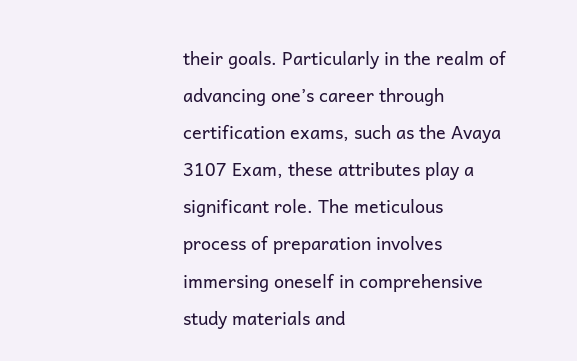their goals. Particularly in the realm of advancing one’s career through certification exams, such as the Avaya 3107 Exam, these attributes play a significant role. The meticulous process of preparation involves immersing oneself in comprehensive study materials and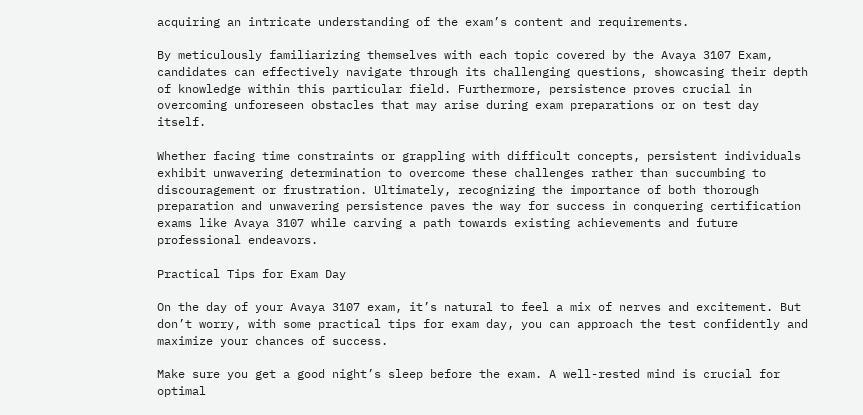acquiring an intricate understanding of the exam’s content and requirements.

By meticulously familiarizing themselves with each topic covered by the Avaya 3107 Exam, candidates can effectively navigate through its challenging questions, showcasing their depth of knowledge within this particular field. Furthermore, persistence proves crucial in overcoming unforeseen obstacles that may arise during exam preparations or on test day itself.

Whether facing time constraints or grappling with difficult concepts, persistent individuals exhibit unwavering determination to overcome these challenges rather than succumbing to discouragement or frustration. Ultimately, recognizing the importance of both thorough preparation and unwavering persistence paves the way for success in conquering certification exams like Avaya 3107 while carving a path towards existing achievements and future professional endeavors.

Practical Tips for Exam Day

On the day of your Avaya 3107 exam, it’s natural to feel a mix of nerves and excitement. But don’t worry, with some practical tips for exam day, you can approach the test confidently and maximize your chances of success.

Make sure you get a good night’s sleep before the exam. A well-rested mind is crucial for optimal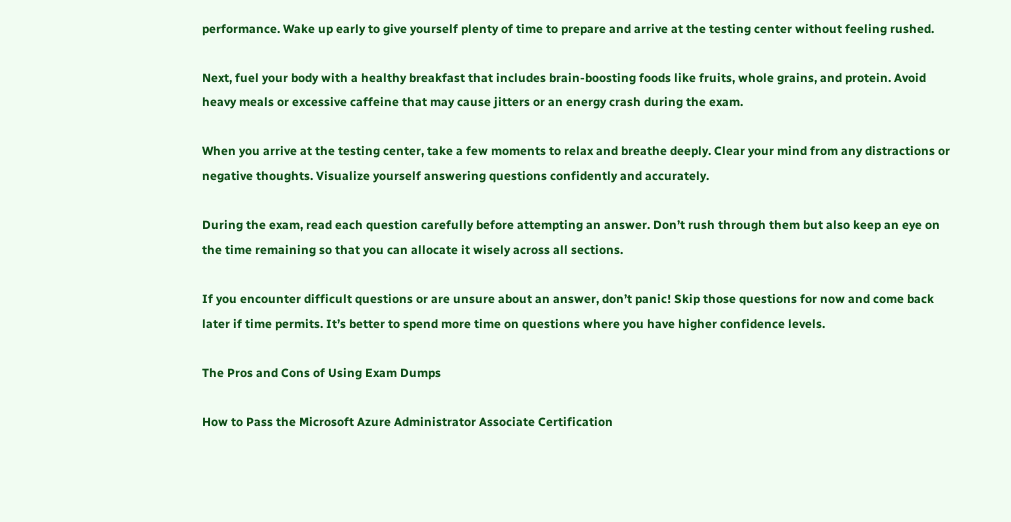performance. Wake up early to give yourself plenty of time to prepare and arrive at the testing center without feeling rushed.

Next, fuel your body with a healthy breakfast that includes brain-boosting foods like fruits, whole grains, and protein. Avoid heavy meals or excessive caffeine that may cause jitters or an energy crash during the exam.

When you arrive at the testing center, take a few moments to relax and breathe deeply. Clear your mind from any distractions or negative thoughts. Visualize yourself answering questions confidently and accurately.

During the exam, read each question carefully before attempting an answer. Don’t rush through them but also keep an eye on the time remaining so that you can allocate it wisely across all sections.

If you encounter difficult questions or are unsure about an answer, don’t panic! Skip those questions for now and come back later if time permits. It’s better to spend more time on questions where you have higher confidence levels.

The Pros and Cons of Using Exam Dumps

How to Pass the Microsoft Azure Administrator Associate Certification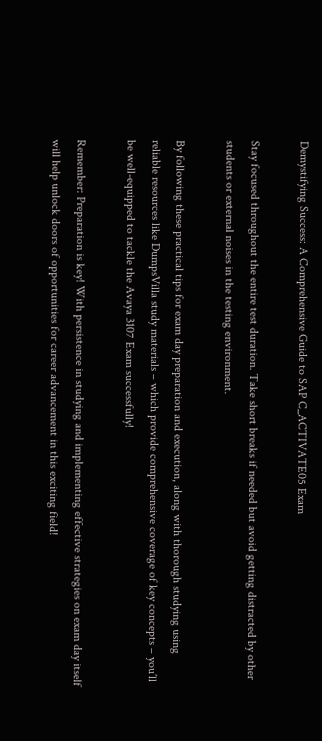Demystifying Success: A Comprehensive Guide to SAP C_ACTIVATE05 Exam

Stay focused throughout the entire test duration. Take short breaks if needed but avoid getting distracted by other students or external noises in the testing environment.

By following these practical tips for exam day preparation and execution, along with thorough studying using reliable resources like DumpsVilla study materials – which provide comprehensive coverage of key concepts – you’ll be well-equipped to tackle the Avaya 3107 Exam successfully!

Remember: Preparation is key! With persistence in studying and implementing effective strategies on exam day itself will help unlock doors of opportunities for career advancement in this exciting field!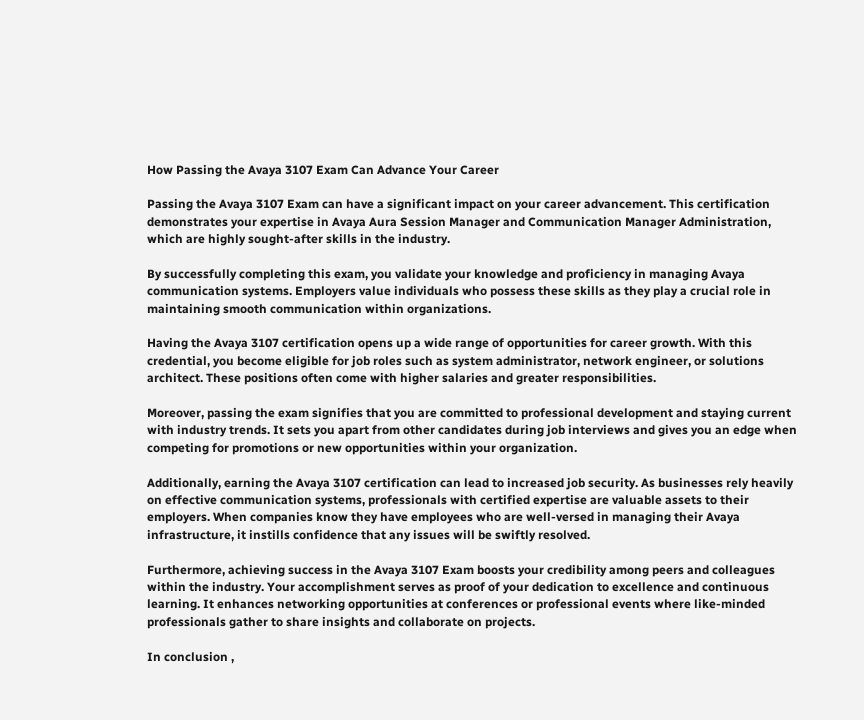How Passing the Avaya 3107 Exam Can Advance Your Career

Passing the Avaya 3107 Exam can have a significant impact on your career advancement. This certification demonstrates your expertise in Avaya Aura Session Manager and Communication Manager Administration, which are highly sought-after skills in the industry.

By successfully completing this exam, you validate your knowledge and proficiency in managing Avaya communication systems. Employers value individuals who possess these skills as they play a crucial role in maintaining smooth communication within organizations.

Having the Avaya 3107 certification opens up a wide range of opportunities for career growth. With this credential, you become eligible for job roles such as system administrator, network engineer, or solutions architect. These positions often come with higher salaries and greater responsibilities.

Moreover, passing the exam signifies that you are committed to professional development and staying current with industry trends. It sets you apart from other candidates during job interviews and gives you an edge when competing for promotions or new opportunities within your organization.

Additionally, earning the Avaya 3107 certification can lead to increased job security. As businesses rely heavily on effective communication systems, professionals with certified expertise are valuable assets to their employers. When companies know they have employees who are well-versed in managing their Avaya infrastructure, it instills confidence that any issues will be swiftly resolved.

Furthermore, achieving success in the Avaya 3107 Exam boosts your credibility among peers and colleagues within the industry. Your accomplishment serves as proof of your dedication to excellence and continuous learning. It enhances networking opportunities at conferences or professional events where like-minded professionals gather to share insights and collaborate on projects.

In conclusion ,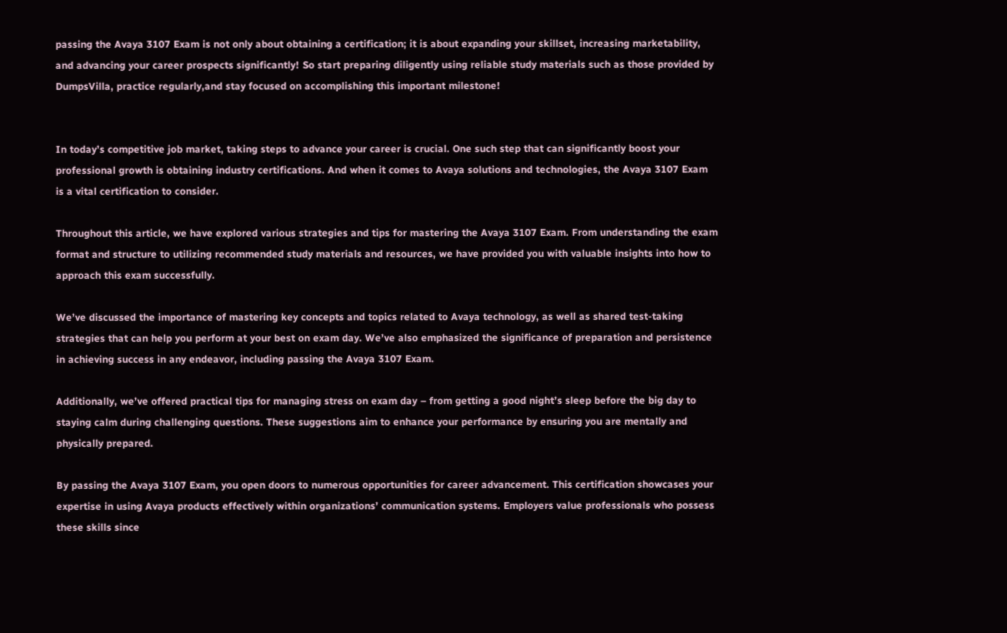passing the Avaya 3107 Exam is not only about obtaining a certification; it is about expanding your skillset, increasing marketability, and advancing your career prospects significantly! So start preparing diligently using reliable study materials such as those provided by DumpsVilla, practice regularly,and stay focused on accomplishing this important milestone!


In today’s competitive job market, taking steps to advance your career is crucial. One such step that can significantly boost your professional growth is obtaining industry certifications. And when it comes to Avaya solutions and technologies, the Avaya 3107 Exam is a vital certification to consider.

Throughout this article, we have explored various strategies and tips for mastering the Avaya 3107 Exam. From understanding the exam format and structure to utilizing recommended study materials and resources, we have provided you with valuable insights into how to approach this exam successfully.

We’ve discussed the importance of mastering key concepts and topics related to Avaya technology, as well as shared test-taking strategies that can help you perform at your best on exam day. We’ve also emphasized the significance of preparation and persistence in achieving success in any endeavor, including passing the Avaya 3107 Exam.

Additionally, we’ve offered practical tips for managing stress on exam day – from getting a good night’s sleep before the big day to staying calm during challenging questions. These suggestions aim to enhance your performance by ensuring you are mentally and physically prepared.

By passing the Avaya 3107 Exam, you open doors to numerous opportunities for career advancement. This certification showcases your expertise in using Avaya products effectively within organizations’ communication systems. Employers value professionals who possess these skills since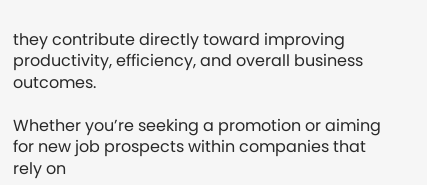they contribute directly toward improving productivity, efficiency, and overall business outcomes.

Whether you’re seeking a promotion or aiming for new job prospects within companies that rely on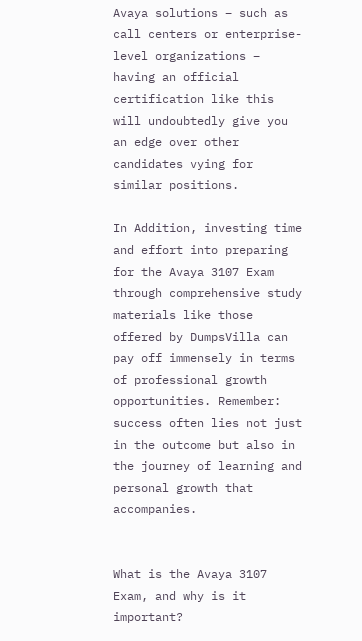Avaya solutions – such as call centers or enterprise-level organizations – having an official certification like this will undoubtedly give you an edge over other candidates vying for similar positions.

In Addition, investing time and effort into preparing for the Avaya 3107 Exam through comprehensive study materials like those offered by DumpsVilla can pay off immensely in terms of professional growth opportunities. Remember: success often lies not just in the outcome but also in the journey of learning and personal growth that accompanies.


What is the Avaya 3107 Exam, and why is it important?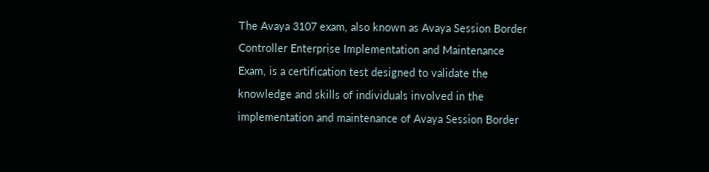The Avaya 3107 exam, also known as Avaya Session Border Controller Enterprise Implementation and Maintenance Exam, is a certification test designed to validate the knowledge and skills of individuals involved in the implementation and maintenance of Avaya Session Border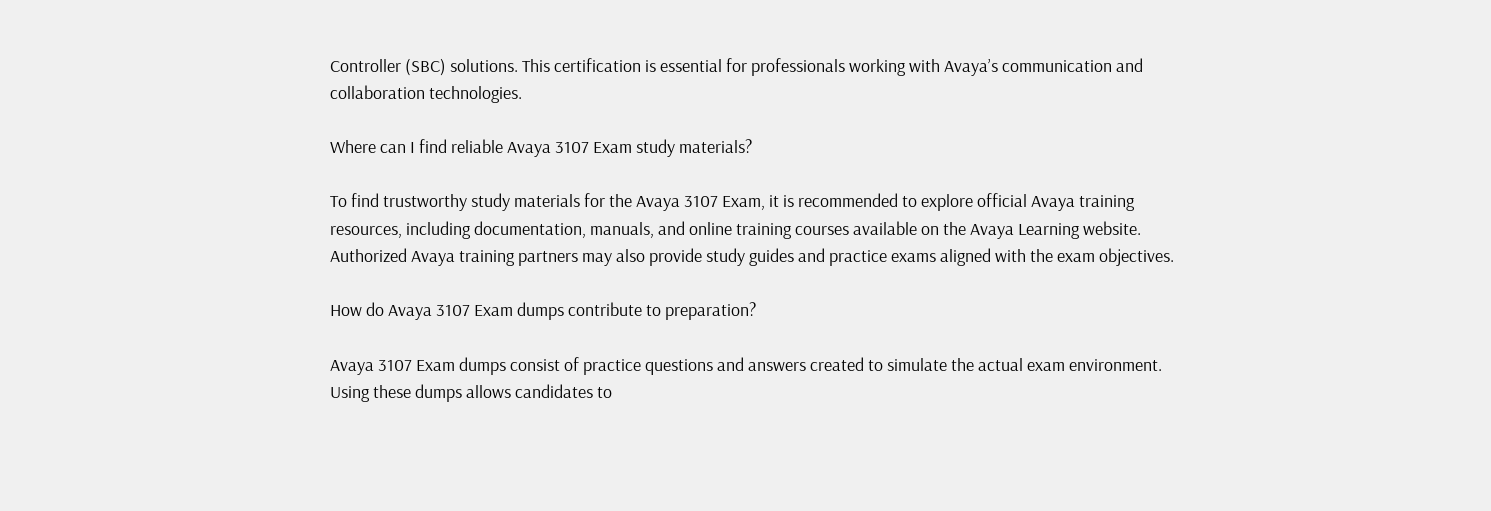Controller (SBC) solutions. This certification is essential for professionals working with Avaya’s communication and collaboration technologies.

Where can I find reliable Avaya 3107 Exam study materials?

To find trustworthy study materials for the Avaya 3107 Exam, it is recommended to explore official Avaya training resources, including documentation, manuals, and online training courses available on the Avaya Learning website. Authorized Avaya training partners may also provide study guides and practice exams aligned with the exam objectives.

How do Avaya 3107 Exam dumps contribute to preparation?

Avaya 3107 Exam dumps consist of practice questions and answers created to simulate the actual exam environment. Using these dumps allows candidates to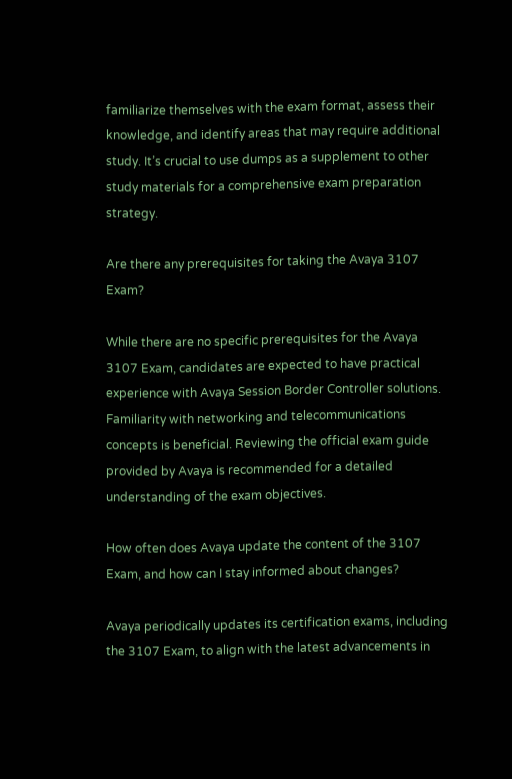familiarize themselves with the exam format, assess their knowledge, and identify areas that may require additional study. It’s crucial to use dumps as a supplement to other study materials for a comprehensive exam preparation strategy.

Are there any prerequisites for taking the Avaya 3107 Exam?

While there are no specific prerequisites for the Avaya 3107 Exam, candidates are expected to have practical experience with Avaya Session Border Controller solutions. Familiarity with networking and telecommunications concepts is beneficial. Reviewing the official exam guide provided by Avaya is recommended for a detailed understanding of the exam objectives.

How often does Avaya update the content of the 3107 Exam, and how can I stay informed about changes?

Avaya periodically updates its certification exams, including the 3107 Exam, to align with the latest advancements in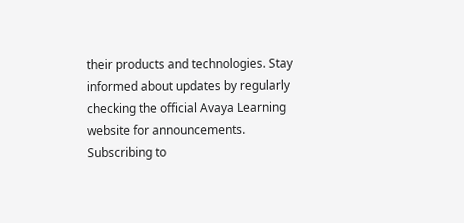their products and technologies. Stay informed about updates by regularly checking the official Avaya Learning website for announcements. Subscribing to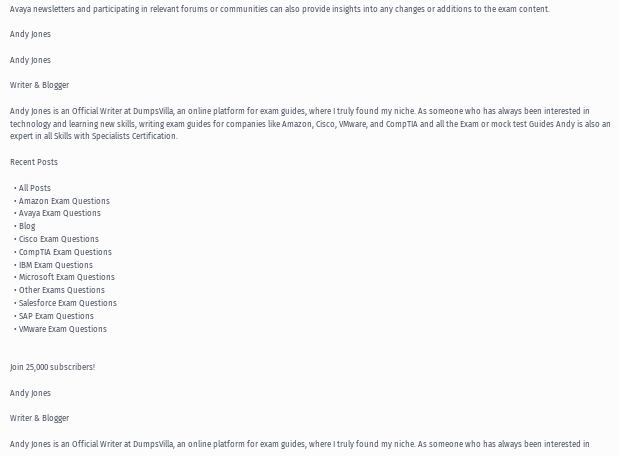Avaya newsletters and participating in relevant forums or communities can also provide insights into any changes or additions to the exam content.

Andy Jones

Andy Jones

Writer & Blogger

Andy Jones is an Official Writer at DumpsVilla, an online platform for exam guides, where I truly found my niche. As someone who has always been interested in technology and learning new skills, writing exam guides for companies like Amazon, Cisco, VMware, and CompTIA and all the Exam or mock test Guides Andy is also an expert in all Skills with Specialists Certification.

Recent Posts

  • All Posts
  • Amazon Exam Questions
  • Avaya Exam Questions
  • Blog
  • Cisco Exam Questions
  • CompTIA Exam Questions
  • IBM Exam Questions
  • Microsoft Exam Questions
  • Other Exams Questions
  • Salesforce Exam Questions
  • SAP Exam Questions
  • VMware Exam Questions


Join 25,000 subscribers!

Andy Jones

Writer & Blogger

Andy Jones is an Official Writer at DumpsVilla, an online platform for exam guides, where I truly found my niche. As someone who has always been interested in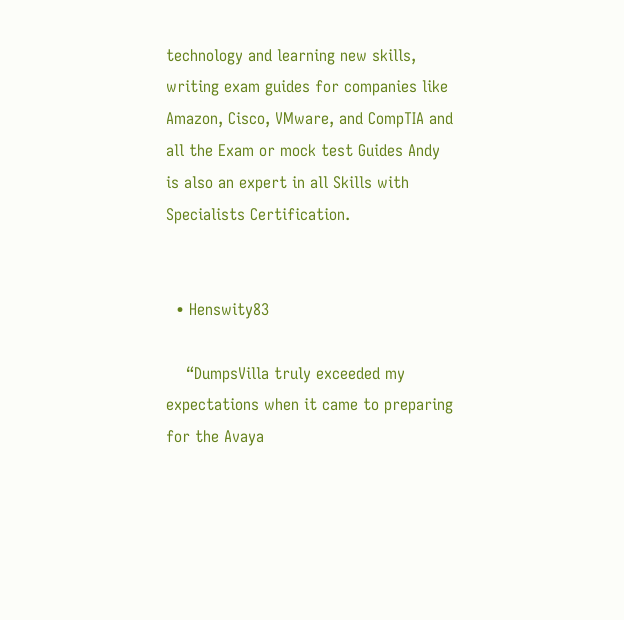technology and learning new skills, writing exam guides for companies like Amazon, Cisco, VMware, and CompTIA and all the Exam or mock test Guides Andy is also an expert in all Skills with Specialists Certification.


  • Henswity83

    “DumpsVilla truly exceeded my expectations when it came to preparing for the Avaya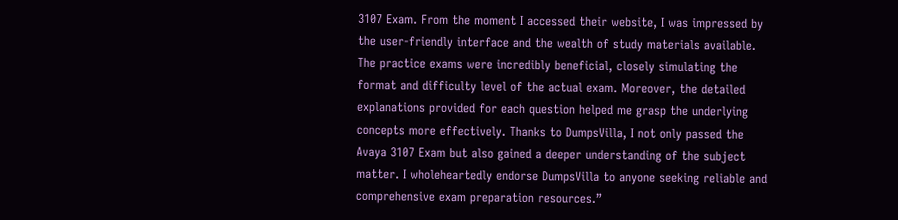3107 Exam. From the moment I accessed their website, I was impressed by the user-friendly interface and the wealth of study materials available. The practice exams were incredibly beneficial, closely simulating the format and difficulty level of the actual exam. Moreover, the detailed explanations provided for each question helped me grasp the underlying concepts more effectively. Thanks to DumpsVilla, I not only passed the Avaya 3107 Exam but also gained a deeper understanding of the subject matter. I wholeheartedly endorse DumpsVilla to anyone seeking reliable and comprehensive exam preparation resources.”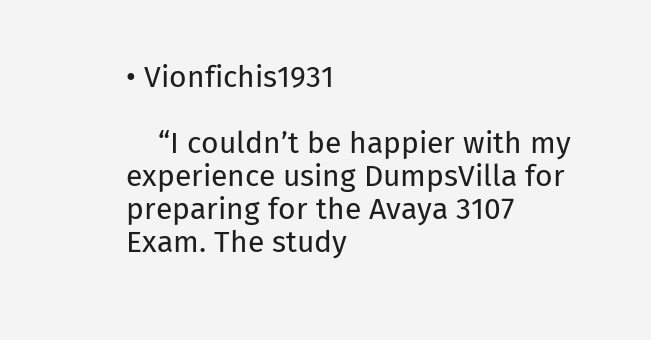• Vionfichis1931

    “I couldn’t be happier with my experience using DumpsVilla for preparing for the Avaya 3107 Exam. The study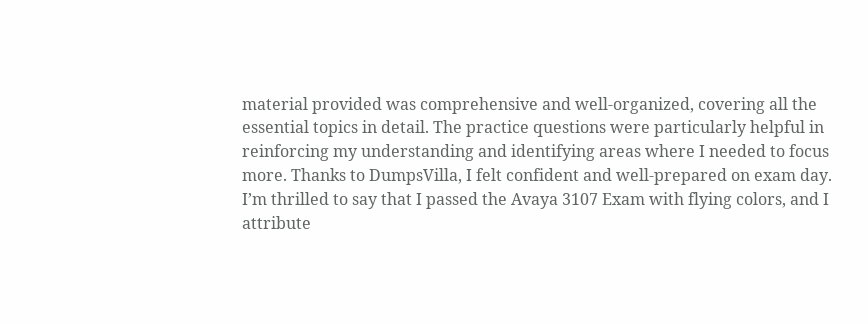material provided was comprehensive and well-organized, covering all the essential topics in detail. The practice questions were particularly helpful in reinforcing my understanding and identifying areas where I needed to focus more. Thanks to DumpsVilla, I felt confident and well-prepared on exam day. I’m thrilled to say that I passed the Avaya 3107 Exam with flying colors, and I attribute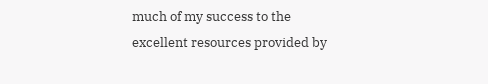much of my success to the excellent resources provided by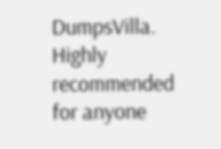DumpsVilla. Highly recommended for anyone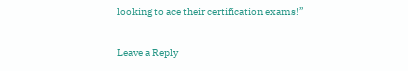looking to ace their certification exams!”

Leave a Reply